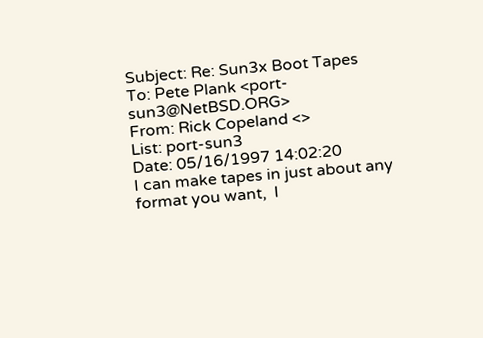Subject: Re: Sun3x Boot Tapes
To: Pete Plank <port-sun3@NetBSD.ORG>
From: Rick Copeland <>
List: port-sun3
Date: 05/16/1997 14:02:20
I can make tapes in just about any format you want,  I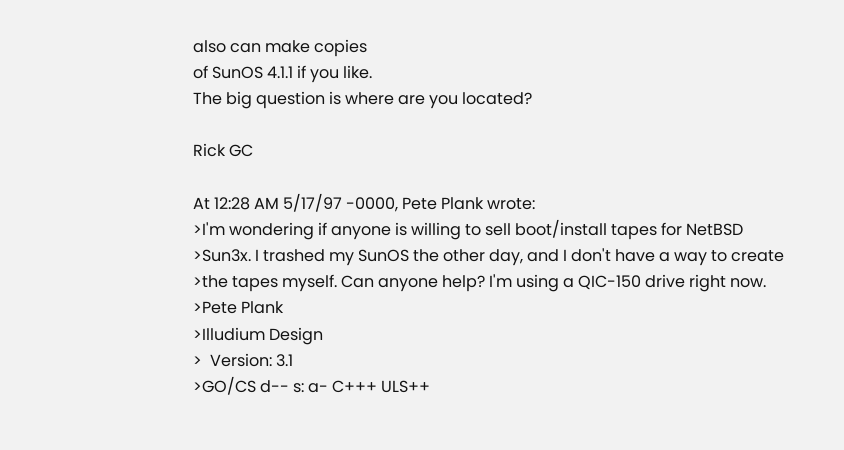also can make copies
of SunOS 4.1.1 if you like.
The big question is where are you located?

Rick GC

At 12:28 AM 5/17/97 -0000, Pete Plank wrote:
>I'm wondering if anyone is willing to sell boot/install tapes for NetBSD
>Sun3x. I trashed my SunOS the other day, and I don't have a way to create
>the tapes myself. Can anyone help? I'm using a QIC-150 drive right now.
>Pete Plank
>Illudium Design
>  Version: 3.1
>GO/CS d-- s: a- C+++ ULS++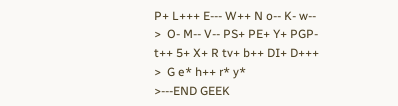P+ L+++ E--- W++ N o-- K- w--
>  O- M-- V-- PS+ PE+ Y+ PGP- t++ 5+ X+ R tv+ b++ DI+ D+++
>  G e* h++ r* y*
>---END GEEK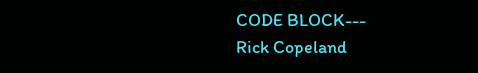CODE BLOCK---
Rick Copeland